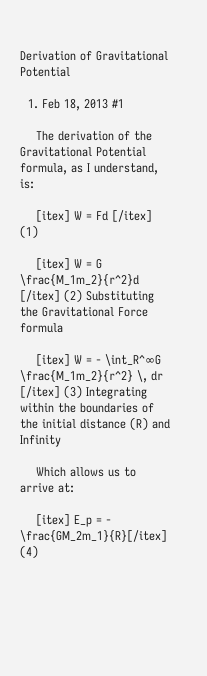Derivation of Gravitational Potential

  1. Feb 18, 2013 #1

    The derivation of the Gravitational Potential formula, as I understand, is:

    [itex] W = Fd [/itex] (1)

    [itex] W = G \frac{M_1m_2}{r^2}d [/itex] (2) Substituting the Gravitational Force formula

    [itex] W = - \int_R^∞G \frac{M_1m_2}{r^2} \, dr [/itex] (3) Integrating within the boundaries of the initial distance (R) and Infinity

    Which allows us to arrive at:

    [itex] E_p = - \frac{GM_2m_1}{R}[/itex] (4)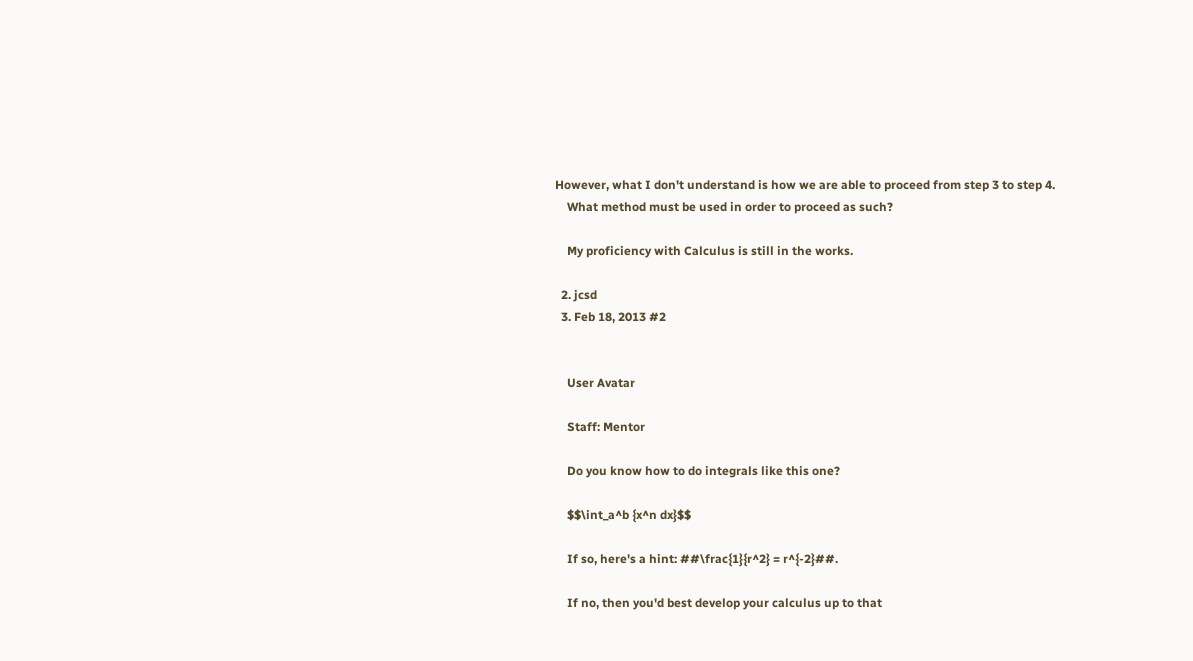However, what I don't understand is how we are able to proceed from step 3 to step 4.
    What method must be used in order to proceed as such?

    My proficiency with Calculus is still in the works.

  2. jcsd
  3. Feb 18, 2013 #2


    User Avatar

    Staff: Mentor

    Do you know how to do integrals like this one?

    $$\int_a^b {x^n dx}$$

    If so, here's a hint: ##\frac{1}{r^2} = r^{-2}##.

    If no, then you'd best develop your calculus up to that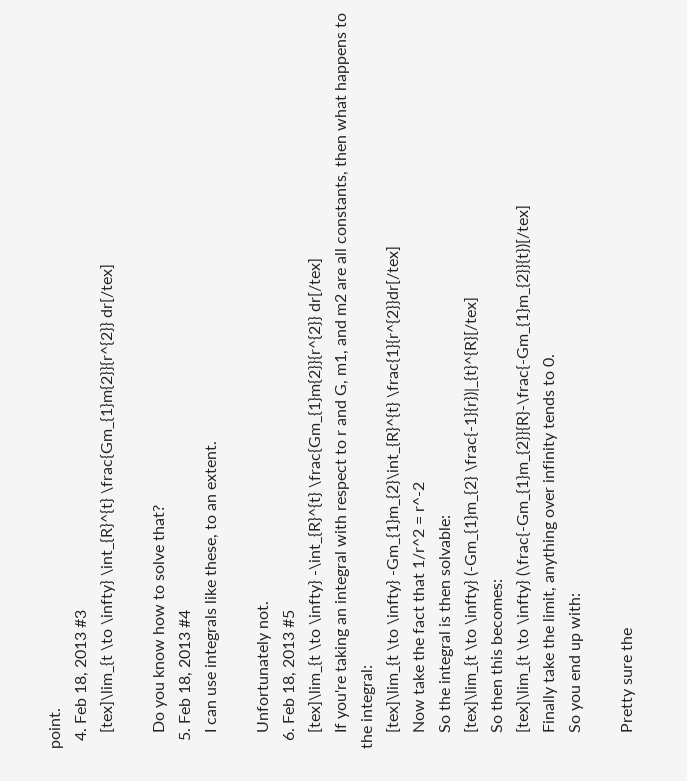point.
  4. Feb 18, 2013 #3
    [tex]\lim_{t \to \infty} \int_{R}^{t} \frac{Gm_{1}m{2}}{r^{2}} dr[/tex]

    Do you know how to solve that?
  5. Feb 18, 2013 #4
    I can use integrals like these, to an extent.

    Unfortunately not.
  6. Feb 18, 2013 #5
    [tex]\lim_{t \to \infty} -\int_{R}^{t} \frac{Gm_{1}m{2}}{r^{2}} dr[/tex]
    If you're taking an integral with respect to r and G, m1, and m2 are all constants, then what happens to the integral:
    [tex]\lim_{t \to \infty} -Gm_{1}m_{2}\int_{R}^{t} \frac{1}{r^{2}}dr[/tex]
    Now take the fact that 1/r^2 = r^-2
    So the integral is then solvable:
    [tex]\lim_{t \to \infty} (-Gm_{1}m_{2} \frac{-1}{r})|_{t}^{R}[/tex]
    So then this becomes:
    [tex]\lim_{t \to \infty} (\frac{-Gm_{1}m_{2}}{R}-\frac{-Gm_{1}m_{2}}{t})[/tex]
    Finally take the limit, anything over infinity tends to 0.
    So you end up with:

    Pretty sure the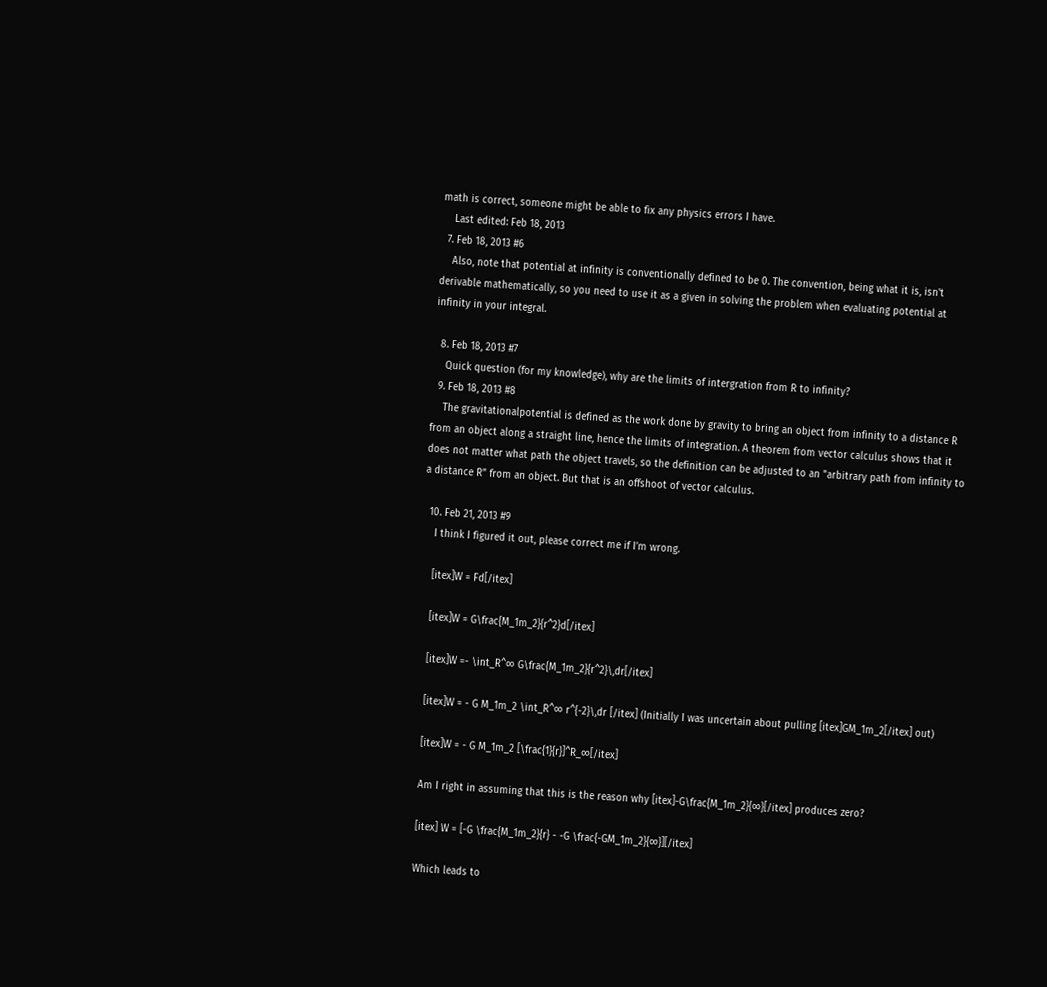math is correct, someone might be able to fix any physics errors I have.
    Last edited: Feb 18, 2013
  7. Feb 18, 2013 #6
    Also, note that potential at infinity is conventionally defined to be 0. The convention, being what it is, isn't derivable mathematically, so you need to use it as a given in solving the problem when evaluating potential at infinity in your integral.

  8. Feb 18, 2013 #7
    Quick question (for my knowledge), why are the limits of intergration from R to infinity?
  9. Feb 18, 2013 #8
    The gravitationalpotential is defined as the work done by gravity to bring an object from infinity to a distance R from an object along a straight line, hence the limits of integration. A theorem from vector calculus shows that it does not matter what path the object travels, so the definition can be adjusted to an "arbitrary path from infinity to a distance R" from an object. But that is an offshoot of vector calculus.

  10. Feb 21, 2013 #9
    I think I figured it out, please correct me if I'm wrong.

    [itex]W = Fd[/itex]

    [itex]W = G\frac{M_1m_2}{r^2}d[/itex]

    [itex]W =- \int_R^∞ G\frac{M_1m_2}{r^2}\,dr[/itex]

    [itex]W = - G M_1m_2 \int_R^∞ r^{-2}\,dr [/itex] (Initially I was uncertain about pulling [itex]GM_1m_2[/itex] out)

    [itex]W = - G M_1m_2 [\frac{1}{r}]^R_∞[/itex]

    Am I right in assuming that this is the reason why [itex]-G\frac{M_1m_2}{∞}[/itex] produces zero?

    [itex] W = [-G \frac{M_1m_2}{r} - -G \frac{-GM_1m_2}{∞}][/itex]

    Which leads to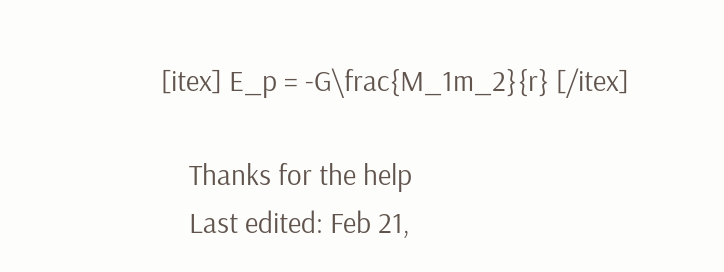[itex] E_p = -G\frac{M_1m_2}{r} [/itex]

    Thanks for the help
    Last edited: Feb 21,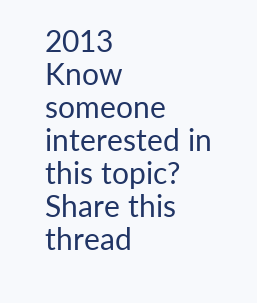2013
Know someone interested in this topic? Share this thread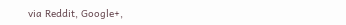via Reddit, Google+,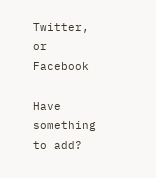Twitter, or Facebook

Have something to add?